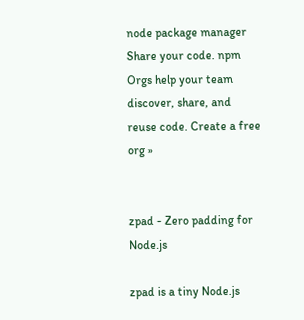node package manager
Share your code. npm Orgs help your team discover, share, and reuse code. Create a free org »


zpad - Zero padding for Node.js

zpad is a tiny Node.js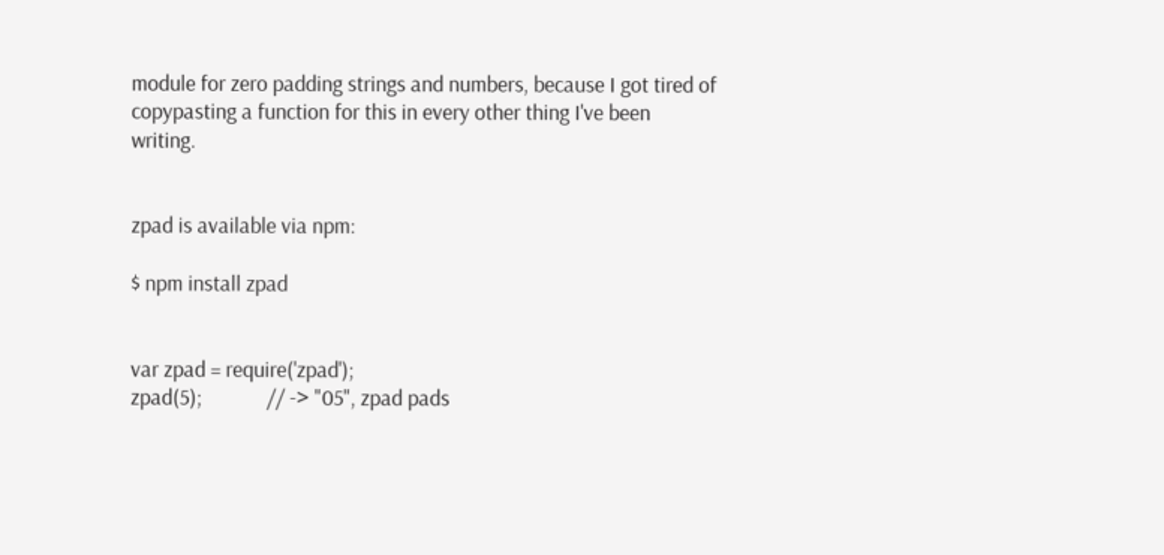module for zero padding strings and numbers, because I got tired of copypasting a function for this in every other thing I've been writing.


zpad is available via npm:

$ npm install zpad


var zpad = require('zpad');
zpad(5);             // -> "05", zpad pads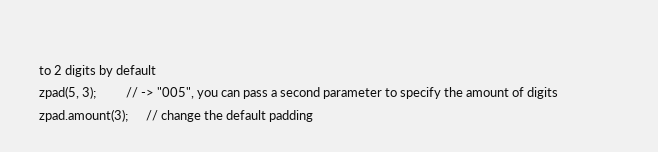to 2 digits by default
zpad(5, 3);          // -> "005", you can pass a second parameter to specify the amount of digits
zpad.amount(3);      // change the default padding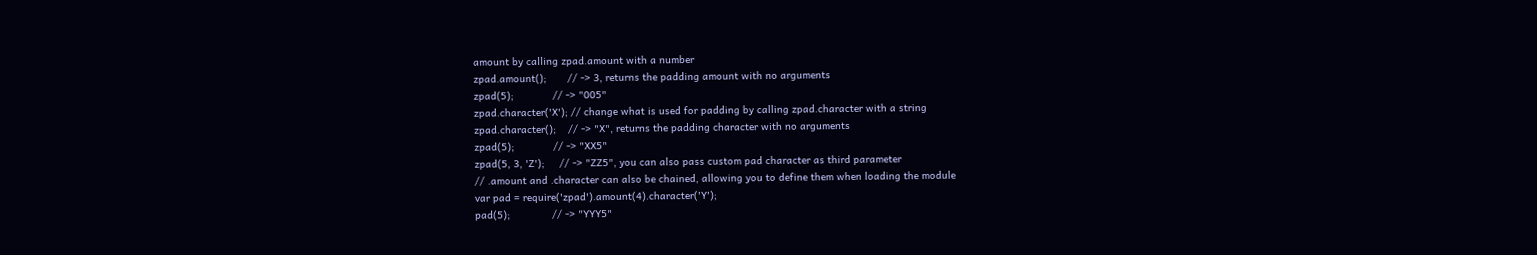amount by calling zpad.amount with a number
zpad.amount();       // -> 3, returns the padding amount with no arguments
zpad(5);             // -> "005"
zpad.character('X'); // change what is used for padding by calling zpad.character with a string
zpad.character();    // -> "X", returns the padding character with no arguments
zpad(5);             // -> "XX5"
zpad(5, 3, 'Z');     // -> "ZZ5", you can also pass custom pad character as third parameter
// .amount and .character can also be chained, allowing you to define them when loading the module
var pad = require('zpad').amount(4).character('Y');
pad(5);              // -> "YYY5"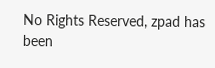No Rights Reserved, zpad has been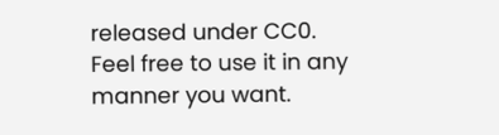released under CC0. Feel free to use it in any manner you want.